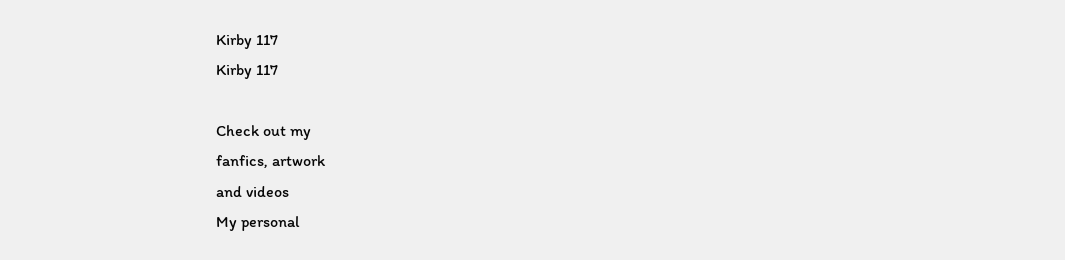Kirby 117
Kirby 117

Check out my
fanfics, artwork
and videos
My personal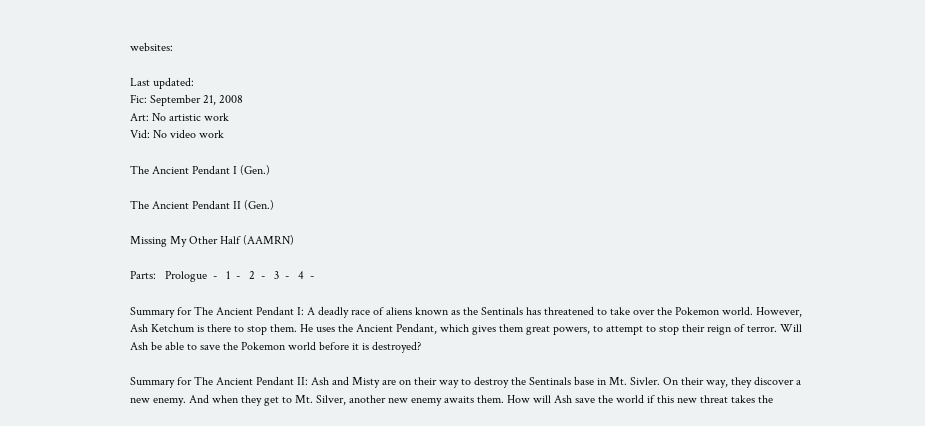websites:

Last updated:
Fic: September 21, 2008
Art: No artistic work
Vid: No video work

The Ancient Pendant I (Gen.)

The Ancient Pendant II (Gen.)

Missing My Other Half (AAMRN)

Parts:   Prologue  -   1  -   2  -   3  -   4  -

Summary for The Ancient Pendant I: A deadly race of aliens known as the Sentinals has threatened to take over the Pokemon world. However, Ash Ketchum is there to stop them. He uses the Ancient Pendant, which gives them great powers, to attempt to stop their reign of terror. Will Ash be able to save the Pokemon world before it is destroyed?

Summary for The Ancient Pendant II: Ash and Misty are on their way to destroy the Sentinals base in Mt. Sivler. On their way, they discover a new enemy. And when they get to Mt. Silver, another new enemy awaits them. How will Ash save the world if this new threat takes the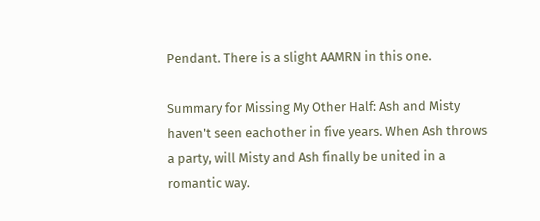Pendant. There is a slight AAMRN in this one.

Summary for Missing My Other Half: Ash and Misty haven't seen eachother in five years. When Ash throws a party, will Misty and Ash finally be united in a romantic way.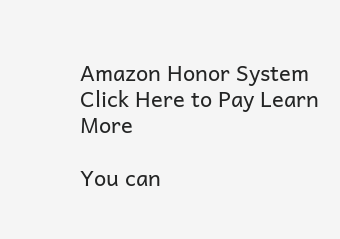Amazon Honor System Click Here to Pay Learn More

You can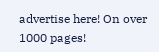advertise here! On over 1000 pages!